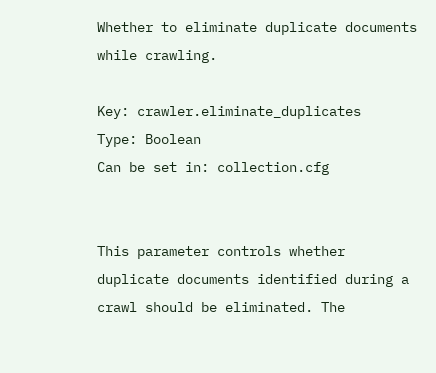Whether to eliminate duplicate documents while crawling.

Key: crawler.eliminate_duplicates
Type: Boolean
Can be set in: collection.cfg


This parameter controls whether duplicate documents identified during a crawl should be eliminated. The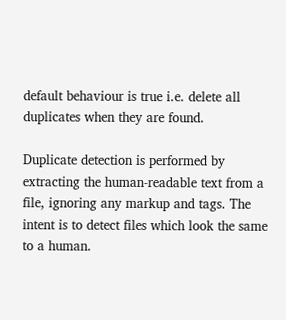default behaviour is true i.e. delete all duplicates when they are found.

Duplicate detection is performed by extracting the human-readable text from a file, ignoring any markup and tags. The intent is to detect files which look the same to a human.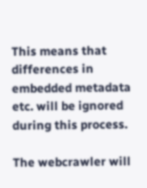This means that differences in embedded metadata etc. will be ignored during this process.

The webcrawler will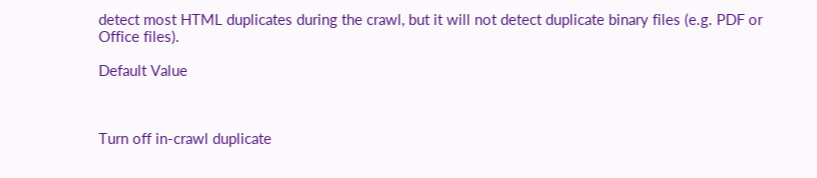detect most HTML duplicates during the crawl, but it will not detect duplicate binary files (e.g. PDF or Office files).

Default Value



Turn off in-crawl duplicate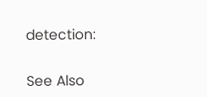detection:


See Also